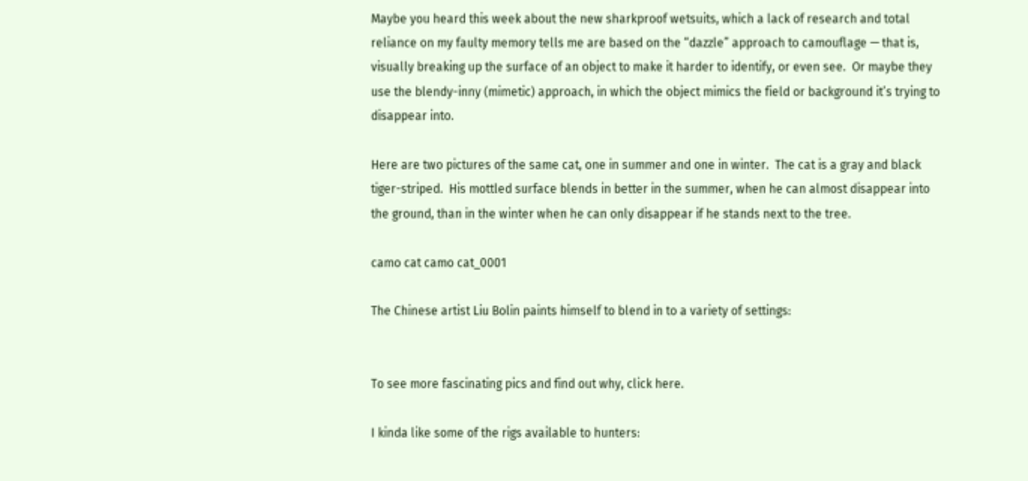Maybe you heard this week about the new sharkproof wetsuits, which a lack of research and total reliance on my faulty memory tells me are based on the “dazzle” approach to camouflage — that is, visually breaking up the surface of an object to make it harder to identify, or even see.  Or maybe they use the blendy-inny (mimetic) approach, in which the object mimics the field or background it’s trying to disappear into.

Here are two pictures of the same cat, one in summer and one in winter.  The cat is a gray and black tiger-striped.  His mottled surface blends in better in the summer, when he can almost disappear into the ground, than in the winter when he can only disappear if he stands next to the tree.

camo cat camo cat_0001

The Chinese artist Liu Bolin paints himself to blend in to a variety of settings:


To see more fascinating pics and find out why, click here.

I kinda like some of the rigs available to hunters: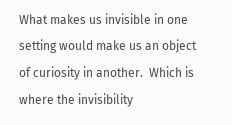What makes us invisible in one setting would make us an object of curiosity in another.  Which is where the invisibility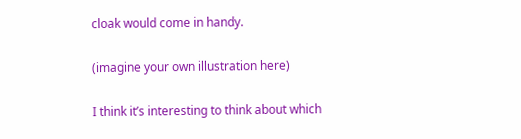cloak would come in handy.

(imagine your own illustration here)

I think it’s interesting to think about which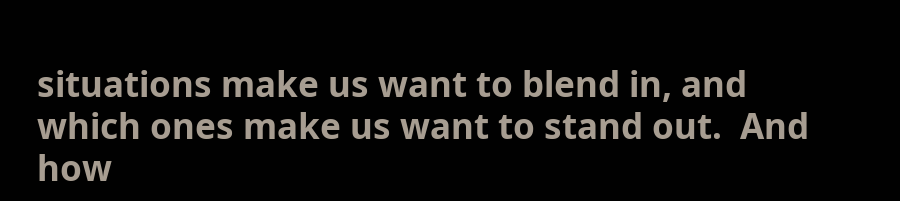situations make us want to blend in, and which ones make us want to stand out.  And how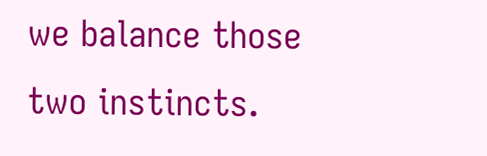we balance those two instincts.